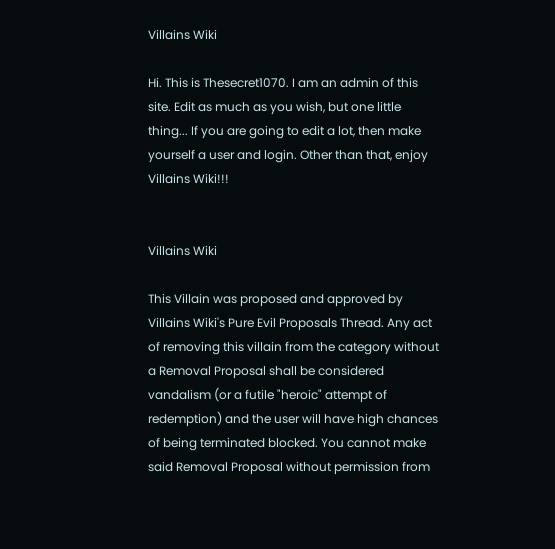Villains Wiki

Hi. This is Thesecret1070. I am an admin of this site. Edit as much as you wish, but one little thing... If you are going to edit a lot, then make yourself a user and login. Other than that, enjoy Villains Wiki!!!


Villains Wiki

This Villain was proposed and approved by Villains Wiki's Pure Evil Proposals Thread. Any act of removing this villain from the category without a Removal Proposal shall be considered vandalism (or a futile "heroic" attempt of redemption) and the user will have high chances of being terminated blocked. You cannot make said Removal Proposal without permission from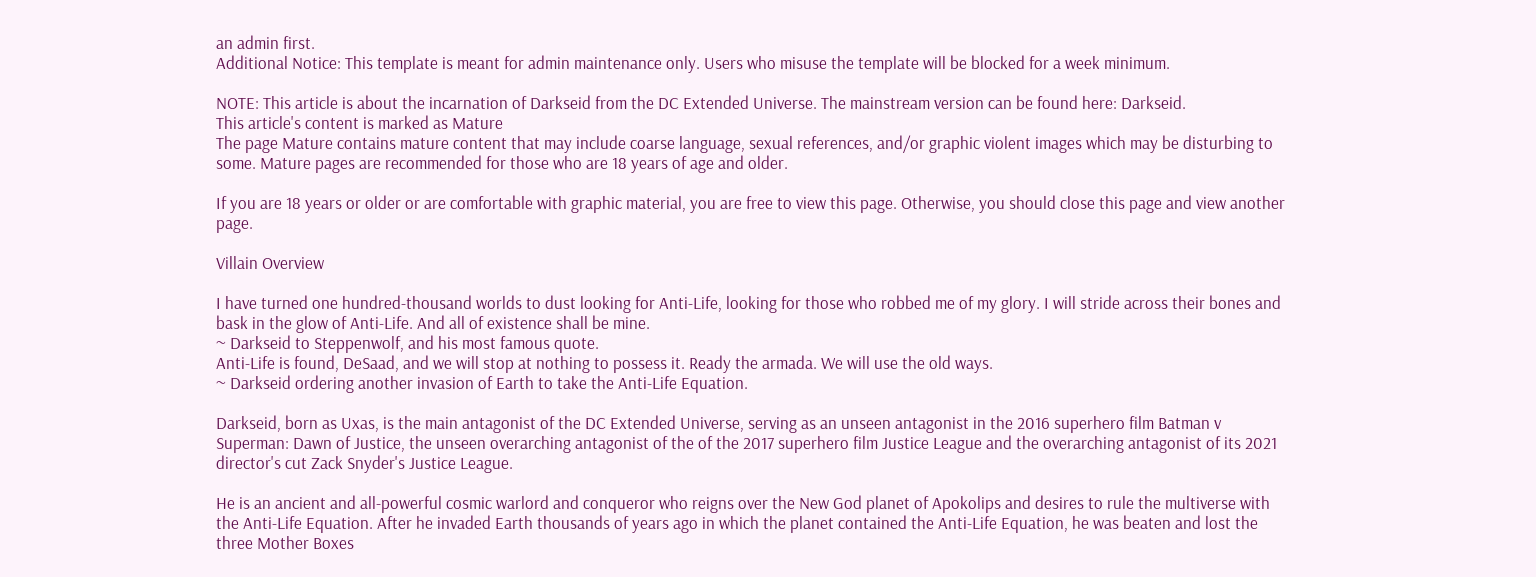an admin first.
Additional Notice: This template is meant for admin maintenance only. Users who misuse the template will be blocked for a week minimum.

NOTE: This article is about the incarnation of Darkseid from the DC Extended Universe. The mainstream version can be found here: Darkseid.
This article's content is marked as Mature
The page Mature contains mature content that may include coarse language, sexual references, and/or graphic violent images which may be disturbing to some. Mature pages are recommended for those who are 18 years of age and older.

If you are 18 years or older or are comfortable with graphic material, you are free to view this page. Otherwise, you should close this page and view another page.

Villain Overview

I have turned one hundred-thousand worlds to dust looking for Anti-Life, looking for those who robbed me of my glory. I will stride across their bones and bask in the glow of Anti-Life. And all of existence shall be mine.
~ Darkseid to Steppenwolf, and his most famous quote.
Anti-Life is found, DeSaad, and we will stop at nothing to possess it. Ready the armada. We will use the old ways.
~ Darkseid ordering another invasion of Earth to take the Anti-Life Equation.

Darkseid, born as Uxas, is the main antagonist of the DC Extended Universe, serving as an unseen antagonist in the 2016 superhero film Batman v Superman: Dawn of Justice, the unseen overarching antagonist of the of the 2017 superhero film Justice League and the overarching antagonist of its 2021 director's cut Zack Snyder's Justice League.

He is an ancient and all-powerful cosmic warlord and conqueror who reigns over the New God planet of Apokolips and desires to rule the multiverse with the Anti-Life Equation. After he invaded Earth thousands of years ago in which the planet contained the Anti-Life Equation, he was beaten and lost the three Mother Boxes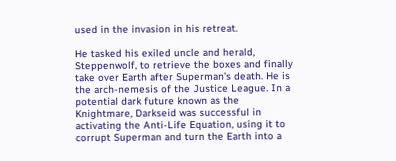used in the invasion in his retreat.

He tasked his exiled uncle and herald, Steppenwolf, to retrieve the boxes and finally take over Earth after Superman’s death. He is the arch-nemesis of the Justice League. In a potential dark future known as the Knightmare, Darkseid was successful in activating the Anti-Life Equation, using it to corrupt Superman and turn the Earth into a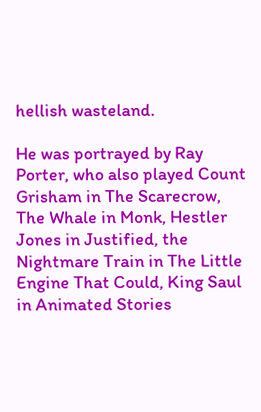hellish wasteland.

He was portrayed by Ray Porter, who also played Count Grisham in The Scarecrow, The Whale in Monk, Hestler Jones in Justified, the Nightmare Train in The Little Engine That Could, King Saul in Animated Stories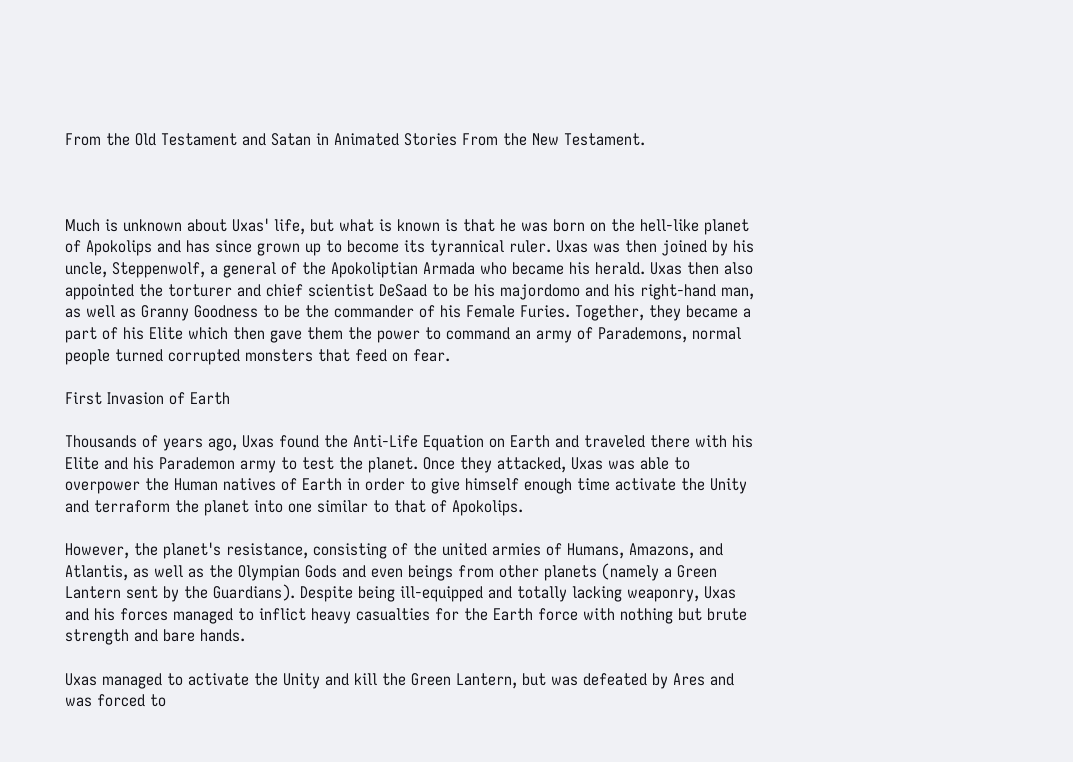From the Old Testament and Satan in Animated Stories From the New Testament.



Much is unknown about Uxas' life, but what is known is that he was born on the hell-like planet of Apokolips and has since grown up to become its tyrannical ruler. Uxas was then joined by his uncle, Steppenwolf, a general of the Apokoliptian Armada who became his herald. Uxas then also appointed the torturer and chief scientist DeSaad to be his majordomo and his right-hand man, as well as Granny Goodness to be the commander of his Female Furies. Together, they became a part of his Elite which then gave them the power to command an army of Parademons, normal people turned corrupted monsters that feed on fear.

First Invasion of Earth

Thousands of years ago, Uxas found the Anti-Life Equation on Earth and traveled there with his Elite and his Parademon army to test the planet. Once they attacked, Uxas was able to overpower the Human natives of Earth in order to give himself enough time activate the Unity and terraform the planet into one similar to that of Apokolips.

However, the planet's resistance, consisting of the united armies of Humans, Amazons, and Atlantis, as well as the Olympian Gods and even beings from other planets (namely a Green Lantern sent by the Guardians). Despite being ill-equipped and totally lacking weaponry, Uxas and his forces managed to inflict heavy casualties for the Earth force with nothing but brute strength and bare hands.

Uxas managed to activate the Unity and kill the Green Lantern, but was defeated by Ares and was forced to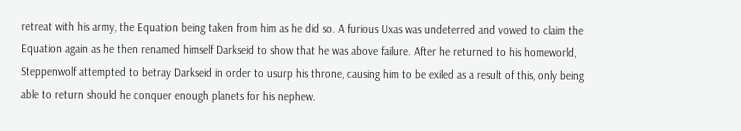retreat with his army, the Equation being taken from him as he did so. A furious Uxas was undeterred and vowed to claim the Equation again as he then renamed himself Darkseid to show that he was above failure. After he returned to his homeworld, Steppenwolf attempted to betray Darkseid in order to usurp his throne, causing him to be exiled as a result of this, only being able to return should he conquer enough planets for his nephew.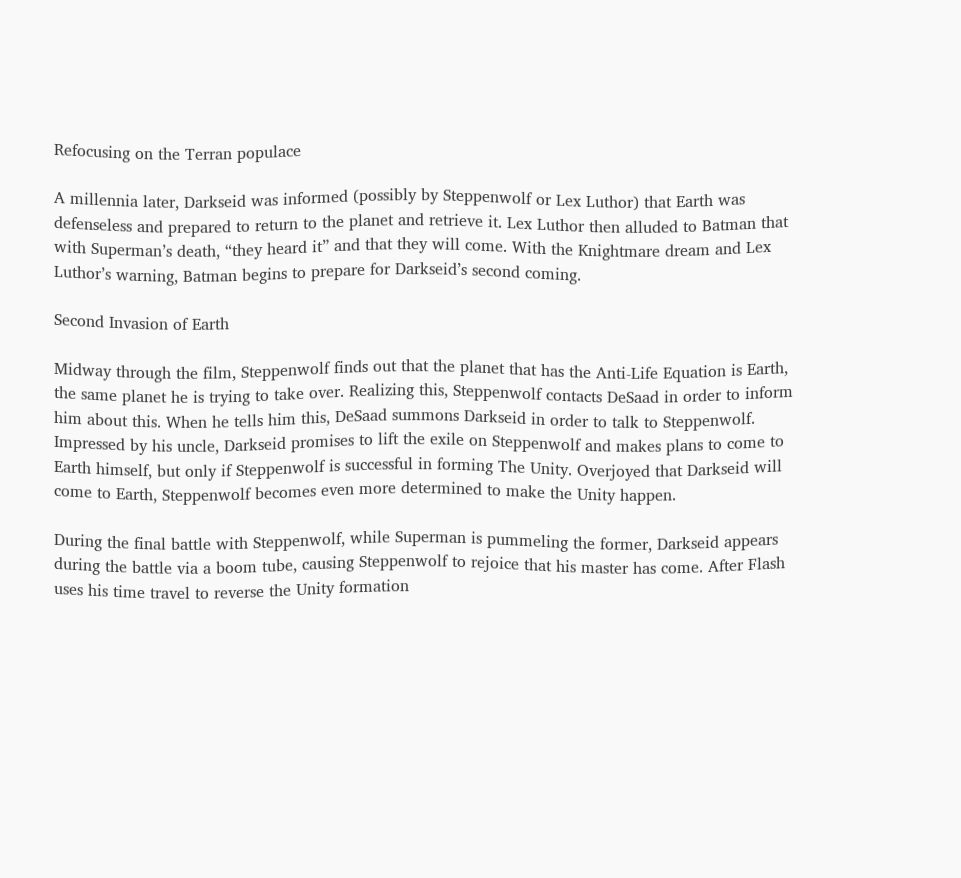Refocusing on the Terran populace

A millennia later, Darkseid was informed (possibly by Steppenwolf or Lex Luthor) that Earth was defenseless and prepared to return to the planet and retrieve it. Lex Luthor then alluded to Batman that with Superman’s death, “they heard it” and that they will come. With the Knightmare dream and Lex Luthor’s warning, Batman begins to prepare for Darkseid’s second coming.

Second Invasion of Earth

Midway through the film, Steppenwolf finds out that the planet that has the Anti-Life Equation is Earth, the same planet he is trying to take over. Realizing this, Steppenwolf contacts DeSaad in order to inform him about this. When he tells him this, DeSaad summons Darkseid in order to talk to Steppenwolf. Impressed by his uncle, Darkseid promises to lift the exile on Steppenwolf and makes plans to come to Earth himself, but only if Steppenwolf is successful in forming The Unity. Overjoyed that Darkseid will come to Earth, Steppenwolf becomes even more determined to make the Unity happen.

During the final battle with Steppenwolf, while Superman is pummeling the former, Darkseid appears during the battle via a boom tube, causing Steppenwolf to rejoice that his master has come. After Flash uses his time travel to reverse the Unity formation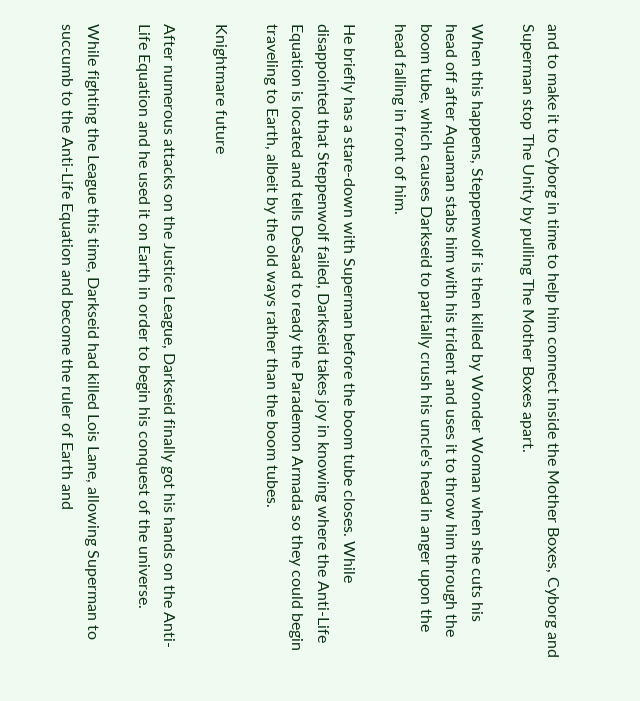and to make it to Cyborg in time to help him connect inside the Mother Boxes, Cyborg and Superman stop The Unity by pulling The Mother Boxes apart.

When this happens, Steppenwolf is then killed by Wonder Woman when she cuts his head off after Aquaman stabs him with his trident and uses it to throw him through the boom tube, which causes Darkseid to partially crush his uncle's head in anger upon the head falling in front of him.

He briefly has a stare-down with Superman before the boom tube closes. While disappointed that Steppenwolf failed, Darkseid takes joy in knowing where the Anti-Life Equation is located and tells DeSaad to ready the Parademon Armada so they could begin traveling to Earth, albeit by the old ways rather than the boom tubes.

Knightmare future

After numerous attacks on the Justice League, Darkseid finally got his hands on the Anti-Life Equation and he used it on Earth in order to begin his conquest of the universe.

While fighting the League this time, Darkseid had killed Lois Lane, allowing Superman to succumb to the Anti-Life Equation and become the ruler of Earth and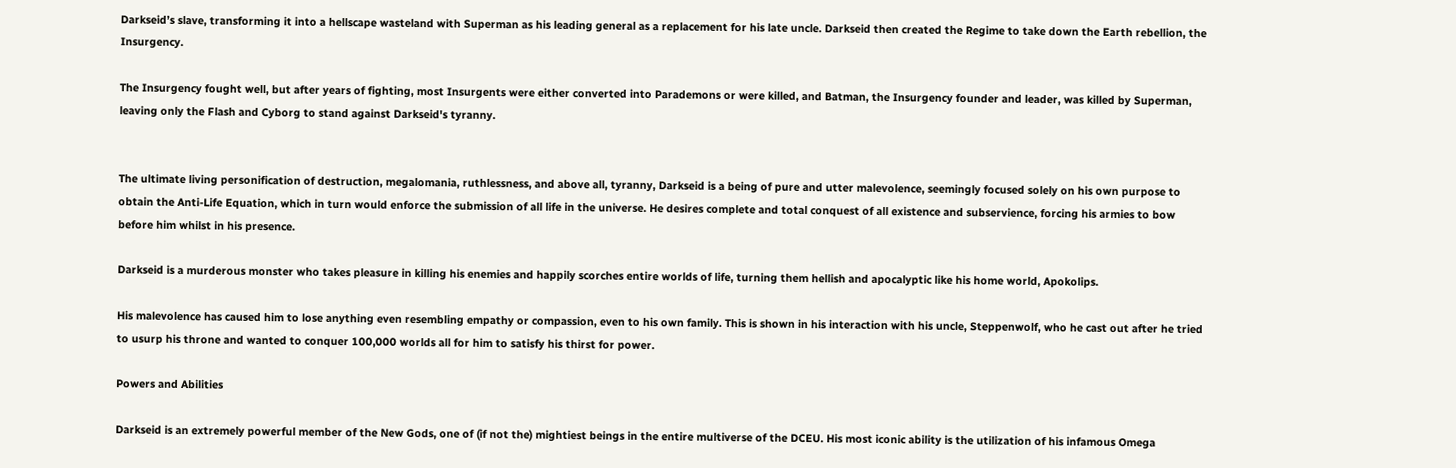Darkseid’s slave, transforming it into a hellscape wasteland with Superman as his leading general as a replacement for his late uncle. Darkseid then created the Regime to take down the Earth rebellion, the Insurgency.

The Insurgency fought well, but after years of fighting, most Insurgents were either converted into Parademons or were killed, and Batman, the Insurgency founder and leader, was killed by Superman, leaving only the Flash and Cyborg to stand against Darkseid's tyranny.


The ultimate living personification of destruction, megalomania, ruthlessness, and above all, tyranny, Darkseid is a being of pure and utter malevolence, seemingly focused solely on his own purpose to obtain the Anti-Life Equation, which in turn would enforce the submission of all life in the universe. He desires complete and total conquest of all existence and subservience, forcing his armies to bow before him whilst in his presence.

Darkseid is a murderous monster who takes pleasure in killing his enemies and happily scorches entire worlds of life, turning them hellish and apocalyptic like his home world, Apokolips.

His malevolence has caused him to lose anything even resembling empathy or compassion, even to his own family. This is shown in his interaction with his uncle, Steppenwolf, who he cast out after he tried to usurp his throne and wanted to conquer 100,000 worlds all for him to satisfy his thirst for power.

Powers and Abilities

Darkseid is an extremely powerful member of the New Gods, one of (if not the) mightiest beings in the entire multiverse of the DCEU. His most iconic ability is the utilization of his infamous Omega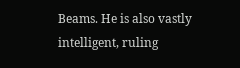Beams. He is also vastly intelligent, ruling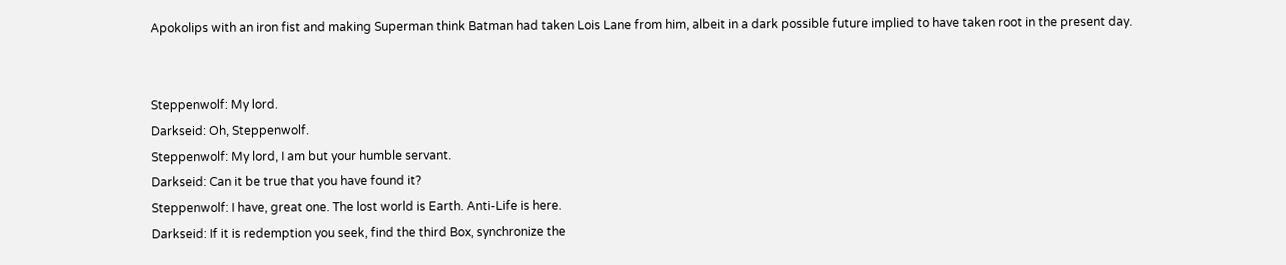Apokolips with an iron fist and making Superman think Batman had taken Lois Lane from him, albeit in a dark possible future implied to have taken root in the present day.


Steppenwolf: My lord.
Darkseid: Oh, Steppenwolf.
Steppenwolf: My lord, I am but your humble servant.
Darkseid: Can it be true that you have found it?
Steppenwolf: I have, great one. The lost world is Earth. Anti-Life is here.
Darkseid: If it is redemption you seek, find the third Box, synchronize the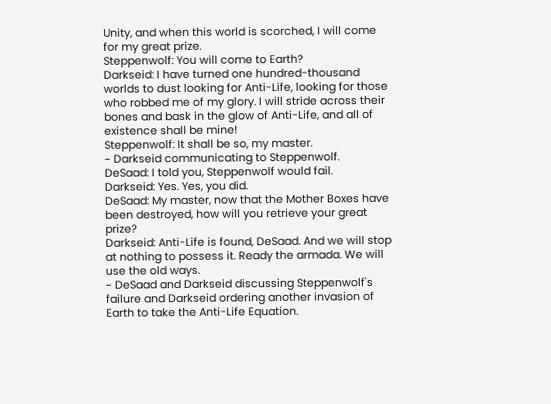Unity, and when this world is scorched, I will come for my great prize.
Steppenwolf: You will come to Earth?
Darkseid: I have turned one hundred-thousand worlds to dust looking for Anti-Life, looking for those who robbed me of my glory. I will stride across their bones and bask in the glow of Anti-Life, and all of existence shall be mine!
Steppenwolf: It shall be so, my master.
~ Darkseid communicating to Steppenwolf.
DeSaad: I told you, Steppenwolf would fail.
Darkseid: Yes. Yes, you did.
DeSaad: My master, now that the Mother Boxes have been destroyed, how will you retrieve your great prize?
Darkseid: Anti-Life is found, DeSaad. And we will stop at nothing to possess it. Ready the armada. We will use the old ways.
~ DeSaad and Darkseid discussing Steppenwolf's failure and Darkseid ordering another invasion of Earth to take the Anti-Life Equation.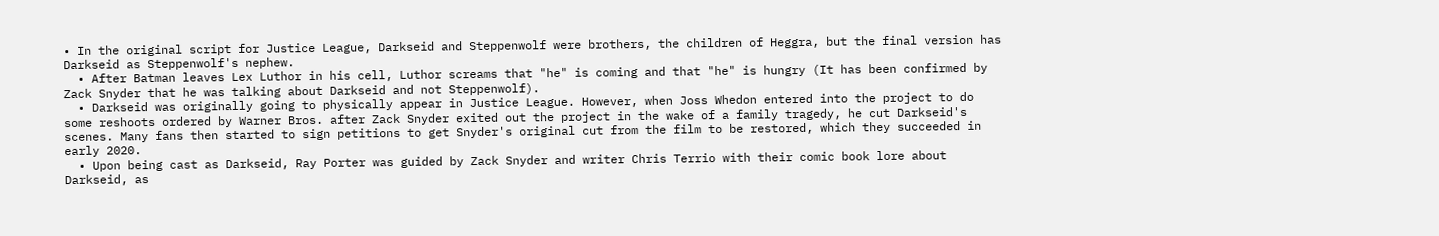• In the original script for Justice League, Darkseid and Steppenwolf were brothers, the children of Heggra, but the final version has Darkseid as Steppenwolf's nephew.
  • After Batman leaves Lex Luthor in his cell, Luthor screams that "he" is coming and that "he" is hungry (It has been confirmed by Zack Snyder that he was talking about Darkseid and not Steppenwolf).
  • Darkseid was originally going to physically appear in Justice League. However, when Joss Whedon entered into the project to do some reshoots ordered by Warner Bros. after Zack Snyder exited out the project in the wake of a family tragedy, he cut Darkseid's scenes. Many fans then started to sign petitions to get Snyder's original cut from the film to be restored, which they succeeded in early 2020.
  • Upon being cast as Darkseid, Ray Porter was guided by Zack Snyder and writer Chris Terrio with their comic book lore about Darkseid, as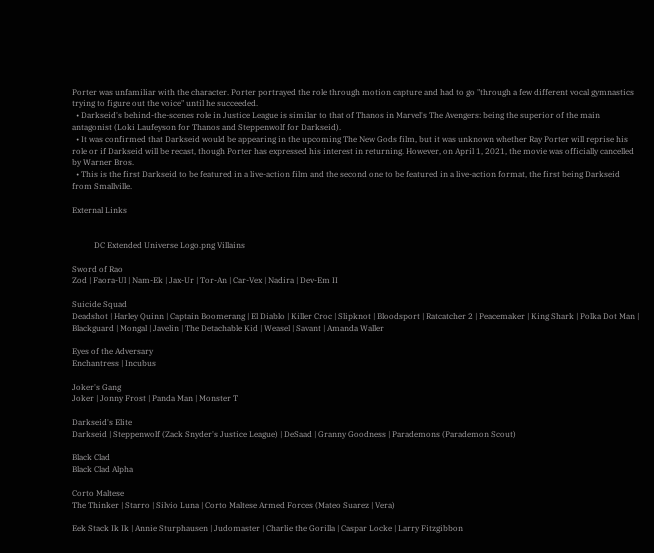Porter was unfamiliar with the character. Porter portrayed the role through motion capture and had to go "through a few different vocal gymnastics trying to figure out the voice" until he succeeded.
  • Darkseid's behind-the-scenes role in Justice League is similar to that of Thanos in Marvel's The Avengers: being the superior of the main antagonist (Loki Laufeyson for Thanos and Steppenwolf for Darkseid).
  • It was confirmed that Darkseid would be appearing in the upcoming The New Gods film, but it was unknown whether Ray Porter will reprise his role or if Darkseid will be recast, though Porter has expressed his interest in returning. However, on April 1, 2021, the movie was officially cancelled by Warner Bros.
  • This is the first Darkseid to be featured in a live-action film and the second one to be featured in a live-action format, the first being Darkseid from Smallville.

External Links


           DC Extended Universe Logo.png Villains

Sword of Rao
Zod | Faora-Ul | Nam-Ek | Jax-Ur | Tor-An | Car-Vex | Nadira | Dev-Em II

Suicide Squad
Deadshot | Harley Quinn | Captain Boomerang | El Diablo | Killer Croc | Slipknot | Bloodsport | Ratcatcher 2 | Peacemaker | King Shark | Polka Dot Man | Blackguard | Mongal | Javelin | The Detachable Kid | Weasel | Savant | Amanda Waller

Eyes of the Adversary
Enchantress | Incubus

Joker's Gang
Joker | Jonny Frost | Panda Man | Monster T

Darkseid's Elite
Darkseid | Steppenwolf (Zack Snyder's Justice League) | DeSaad | Granny Goodness | Parademons (Parademon Scout)

Black Clad
Black Clad Alpha

Corto Maltese
The Thinker | Starro | Silvio Luna | Corto Maltese Armed Forces (Mateo Suarez | Vera)

Eek Stack Ik Ik | Annie Sturphausen | Judomaster | Charlie the Gorilla | Caspar Locke | Larry Fitzgibbon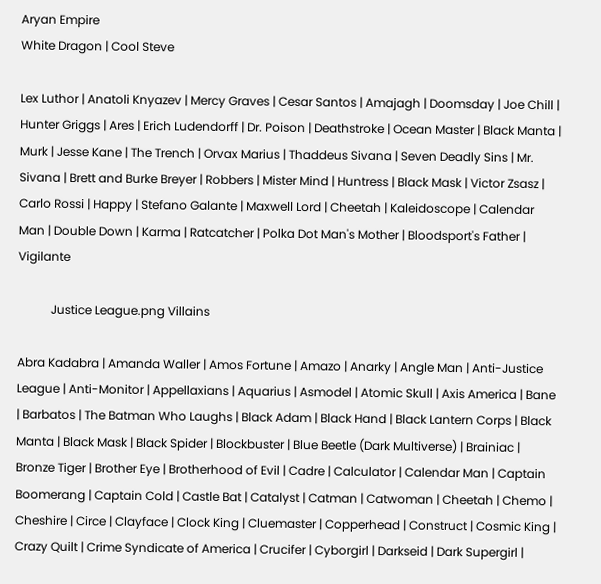Aryan Empire
White Dragon | Cool Steve

Lex Luthor | Anatoli Knyazev | Mercy Graves | Cesar Santos | Amajagh | Doomsday | Joe Chill | Hunter Griggs | Ares | Erich Ludendorff | Dr. Poison | Deathstroke | Ocean Master | Black Manta | Murk | Jesse Kane | The Trench | Orvax Marius | Thaddeus Sivana | Seven Deadly Sins | Mr. Sivana | Brett and Burke Breyer | Robbers | Mister Mind | Huntress | Black Mask | Victor Zsasz | Carlo Rossi | Happy | Stefano Galante | Maxwell Lord | Cheetah | Kaleidoscope | Calendar Man | Double Down | Karma | Ratcatcher | Polka Dot Man's Mother | Bloodsport's Father | Vigilante

           Justice League.png Villains

Abra Kadabra | Amanda Waller | Amos Fortune | Amazo | Anarky | Angle Man | Anti-Justice League | Anti-Monitor | Appellaxians | Aquarius | Asmodel | Atomic Skull | Axis America | Bane | Barbatos | The Batman Who Laughs | Black Adam | Black Hand | Black Lantern Corps | Black Manta | Black Mask | Black Spider | Blockbuster | Blue Beetle (Dark Multiverse) | Brainiac | Bronze Tiger | Brother Eye | Brotherhood of Evil | Cadre | Calculator | Calendar Man | Captain Boomerang | Captain Cold | Castle Bat | Catalyst | Catman | Catwoman | Cheetah | Chemo | Cheshire | Circe | Clayface | Clock King | Cluemaster | Copperhead | Construct | Cosmic King | Crazy Quilt | Crime Syndicate of America | Crucifer | Cyborgirl | Darkseid | Dark Supergirl |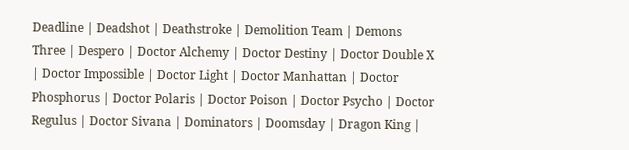Deadline | Deadshot | Deathstroke | Demolition Team | Demons Three | Despero | Doctor Alchemy | Doctor Destiny | Doctor Double X | Doctor Impossible | Doctor Light | Doctor Manhattan | Doctor Phosphorus | Doctor Polaris | Doctor Poison | Doctor Psycho | Doctor Regulus | Doctor Sivana | Dominators | Doomsday | Dragon King |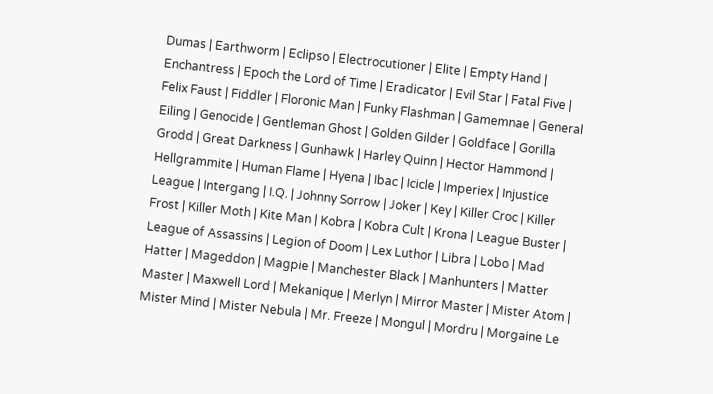Dumas | Earthworm | Eclipso | Electrocutioner | Elite | Empty Hand | Enchantress | Epoch the Lord of Time | Eradicator | Evil Star | Fatal Five | Felix Faust | Fiddler | Floronic Man | Funky Flashman | Gamemnae | General Eiling | Genocide | Gentleman Ghost | Golden Gilder | Goldface | Gorilla Grodd | Great Darkness | Gunhawk | Harley Quinn | Hector Hammond | Hellgrammite | Human Flame | Hyena | Ibac | Icicle | Imperiex | Injustice League | Intergang | I.Q. | Johnny Sorrow | Joker | Key | Killer Croc | Killer Frost | Killer Moth | Kite Man | Kobra | Kobra Cult | Krona | League Buster | League of Assassins | Legion of Doom | Lex Luthor | Libra | Lobo | Mad Hatter | Mageddon | Magpie | Manchester Black | Manhunters | Matter Master | Maxwell Lord | Mekanique | Merlyn | Mirror Master | Mister Atom | Mister Mind | Mister Nebula | Mr. Freeze | Mongul | Mordru | Morgaine Le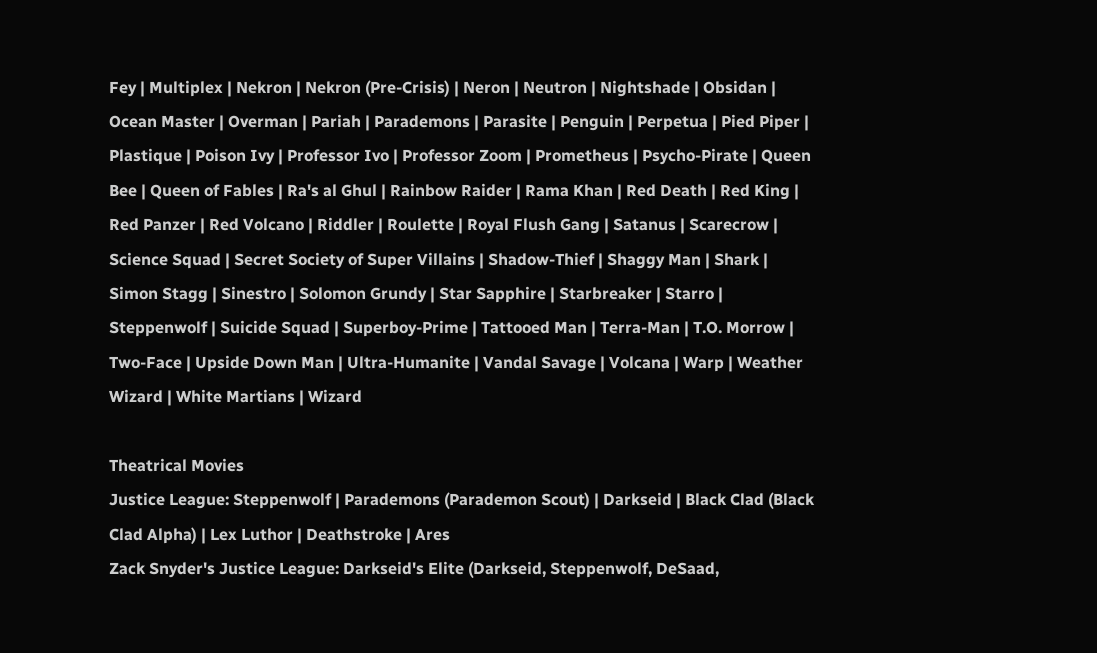Fey | Multiplex | Nekron | Nekron (Pre-Crisis) | Neron | Neutron | Nightshade | Obsidan | Ocean Master | Overman | Pariah | Parademons | Parasite | Penguin | Perpetua | Pied Piper | Plastique | Poison Ivy | Professor Ivo | Professor Zoom | Prometheus | Psycho-Pirate | Queen Bee | Queen of Fables | Ra's al Ghul | Rainbow Raider | Rama Khan | Red Death | Red King | Red Panzer | Red Volcano | Riddler | Roulette | Royal Flush Gang | Satanus | Scarecrow | Science Squad | Secret Society of Super Villains | Shadow-Thief | Shaggy Man | Shark | Simon Stagg | Sinestro | Solomon Grundy | Star Sapphire | Starbreaker | Starro | Steppenwolf | Suicide Squad | Superboy-Prime | Tattooed Man | Terra-Man | T.O. Morrow | Two-Face | Upside Down Man | Ultra-Humanite | Vandal Savage | Volcana | Warp | Weather Wizard | White Martians | Wizard

Theatrical Movies
Justice League: Steppenwolf | Parademons (Parademon Scout) | Darkseid | Black Clad (Black Clad Alpha) | Lex Luthor | Deathstroke | Ares
Zack Snyder's Justice League: Darkseid's Elite (Darkseid, Steppenwolf, DeSaad,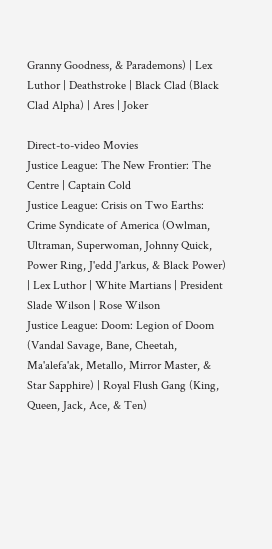Granny Goodness, & Parademons) | Lex Luthor | Deathstroke | Black Clad (Black Clad Alpha) | Ares | Joker

Direct-to-video Movies
Justice League: The New Frontier: The Centre | Captain Cold
Justice League: Crisis on Two Earths: Crime Syndicate of America (Owlman, Ultraman, Superwoman, Johnny Quick, Power Ring, J'edd J'arkus, & Black Power) | Lex Luthor | White Martians | President Slade Wilson | Rose Wilson
Justice League: Doom: Legion of Doom (Vandal Savage, Bane, Cheetah, Ma'alefa'ak, Metallo, Mirror Master, & Star Sapphire) | Royal Flush Gang (King, Queen, Jack, Ace, & Ten)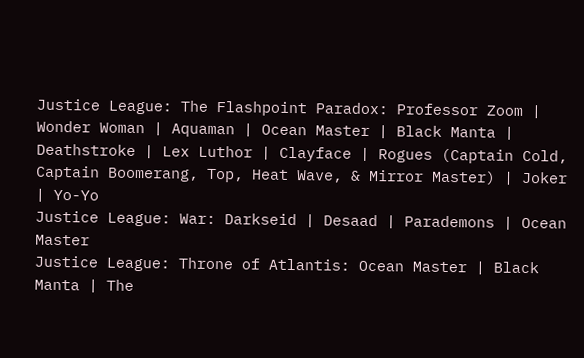Justice League: The Flashpoint Paradox: Professor Zoom | Wonder Woman | Aquaman | Ocean Master | Black Manta | Deathstroke | Lex Luthor | Clayface | Rogues (Captain Cold, Captain Boomerang, Top, Heat Wave, & Mirror Master) | Joker | Yo-Yo
Justice League: War: Darkseid | Desaad | Parademons | Ocean Master
Justice League: Throne of Atlantis: Ocean Master | Black Manta | The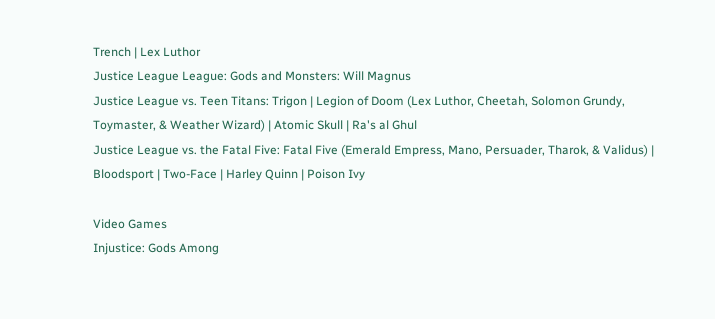Trench | Lex Luthor
Justice League League: Gods and Monsters: Will Magnus
Justice League vs. Teen Titans: Trigon | Legion of Doom (Lex Luthor, Cheetah, Solomon Grundy, Toymaster, & Weather Wizard) | Atomic Skull | Ra's al Ghul
Justice League vs. the Fatal Five: Fatal Five (Emerald Empress, Mano, Persuader, Tharok, & Validus) | Bloodsport | Two-Face | Harley Quinn | Poison Ivy

Video Games
Injustice: Gods Among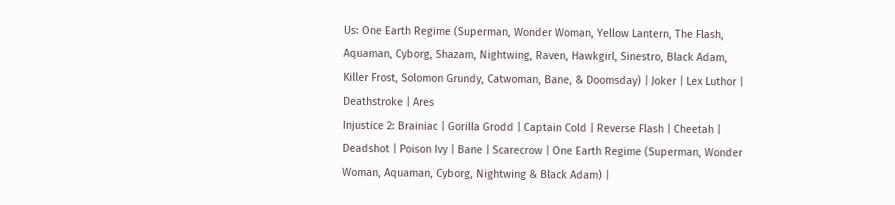Us: One Earth Regime (Superman, Wonder Woman, Yellow Lantern, The Flash, Aquaman, Cyborg, Shazam, Nightwing, Raven, Hawkgirl, Sinestro, Black Adam, Killer Frost, Solomon Grundy, Catwoman, Bane, & Doomsday) | Joker | Lex Luthor | Deathstroke | Ares
Injustice 2: Brainiac | Gorilla Grodd | Captain Cold | Reverse Flash | Cheetah | Deadshot | Poison Ivy | Bane | Scarecrow | One Earth Regime (Superman, Wonder Woman, Aquaman, Cyborg, Nightwing & Black Adam) |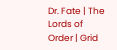Dr. Fate | The Lords of Order | Grid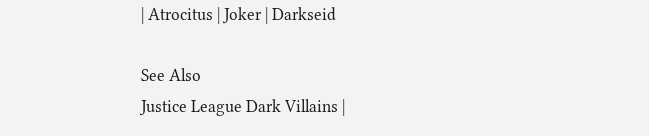| Atrocitus | Joker | Darkseid

See Also
Justice League Dark Villains |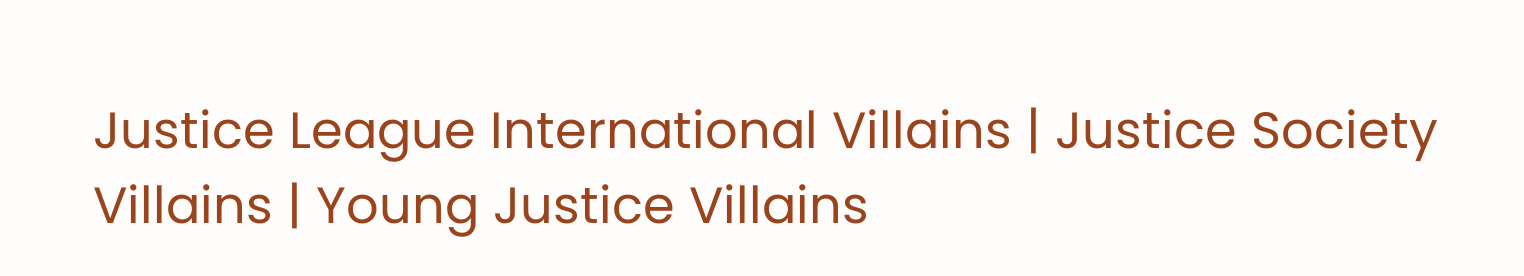Justice League International Villains | Justice Society Villains | Young Justice Villains